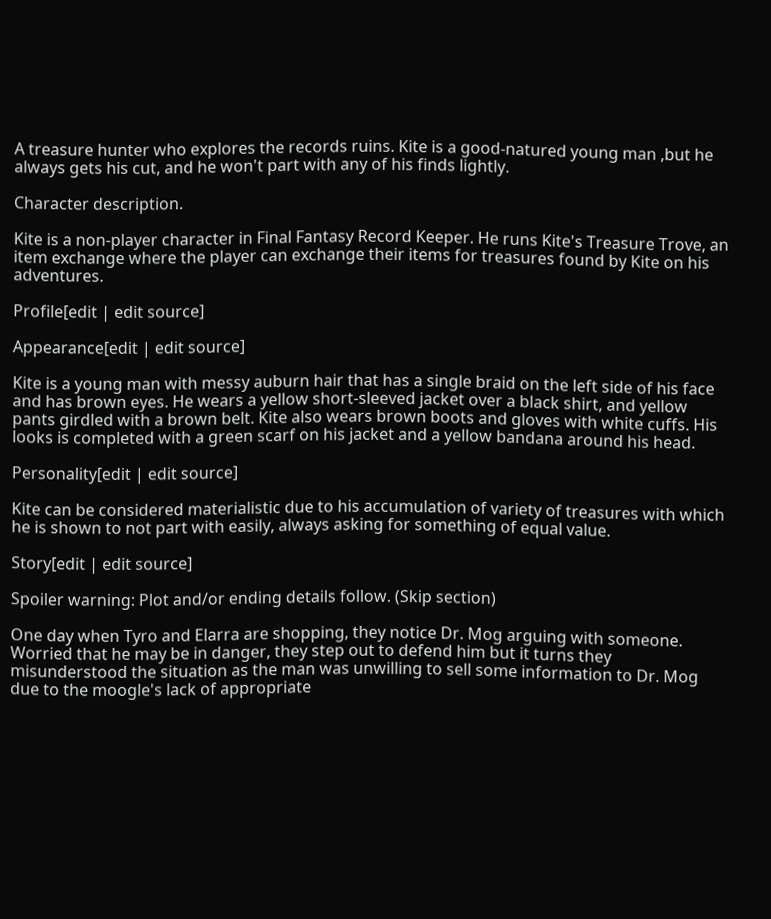A treasure hunter who explores the records ruins. Kite is a good-natured young man ,but he always gets his cut, and he won't part with any of his finds lightly.

Character description.

Kite is a non-player character in Final Fantasy Record Keeper. He runs Kite's Treasure Trove, an item exchange where the player can exchange their items for treasures found by Kite on his adventures.

Profile[edit | edit source]

Appearance[edit | edit source]

Kite is a young man with messy auburn hair that has a single braid on the left side of his face and has brown eyes. He wears a yellow short-sleeved jacket over a black shirt, and yellow pants girdled with a brown belt. Kite also wears brown boots and gloves with white cuffs. His looks is completed with a green scarf on his jacket and a yellow bandana around his head.

Personality[edit | edit source]

Kite can be considered materialistic due to his accumulation of variety of treasures with which he is shown to not part with easily, always asking for something of equal value.

Story[edit | edit source]

Spoiler warning: Plot and/or ending details follow. (Skip section)

One day when Tyro and Elarra are shopping, they notice Dr. Mog arguing with someone. Worried that he may be in danger, they step out to defend him but it turns they misunderstood the situation as the man was unwilling to sell some information to Dr. Mog due to the moogle's lack of appropriate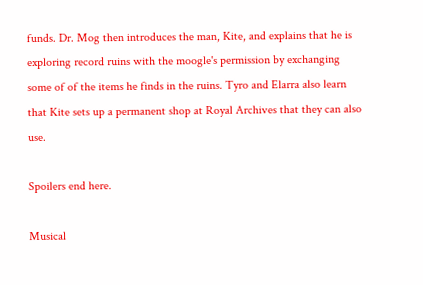funds. Dr. Mog then introduces the man, Kite, and explains that he is exploring record ruins with the moogle's permission by exchanging some of of the items he finds in the ruins. Tyro and Elarra also learn that Kite sets up a permanent shop at Royal Archives that they can also use.

Spoilers end here.

Musical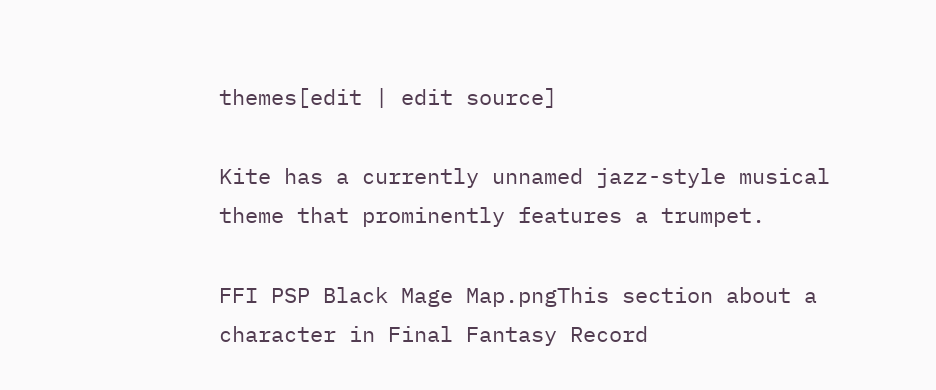themes[edit | edit source]

Kite has a currently unnamed jazz-style musical theme that prominently features a trumpet.

FFI PSP Black Mage Map.pngThis section about a character in Final Fantasy Record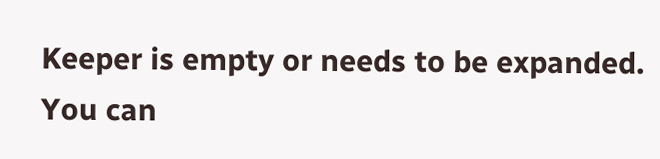Keeper is empty or needs to be expanded. You can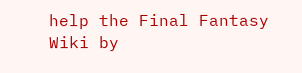help the Final Fantasy Wiki by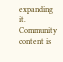expanding it.
Community content is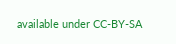available under CC-BY-SA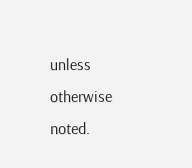unless otherwise noted.